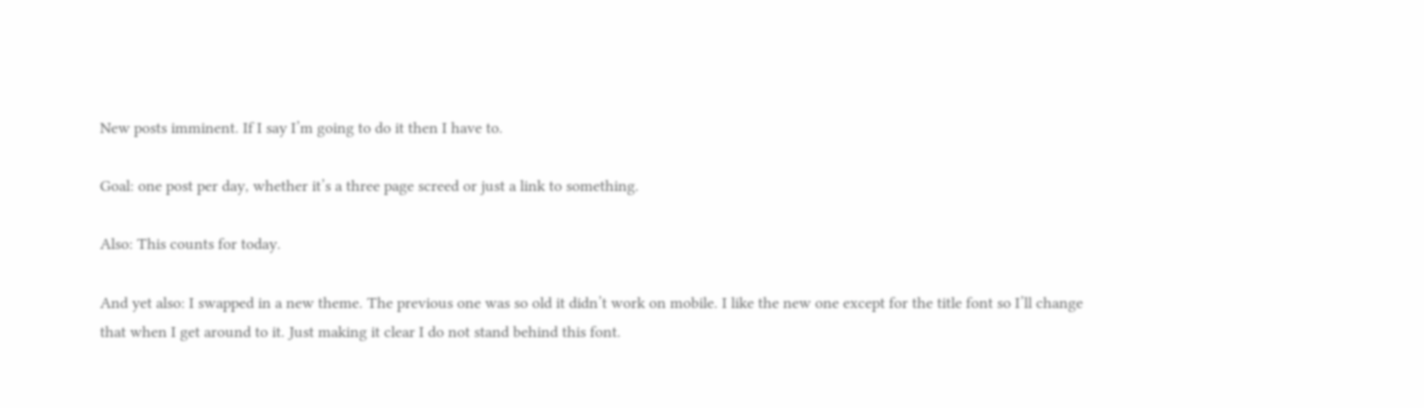New posts imminent. If I say I’m going to do it then I have to.

Goal: one post per day, whether it’s a three page screed or just a link to something.

Also: This counts for today.

And yet also: I swapped in a new theme. The previous one was so old it didn’t work on mobile. I like the new one except for the title font so I’ll change that when I get around to it. Just making it clear I do not stand behind this font.